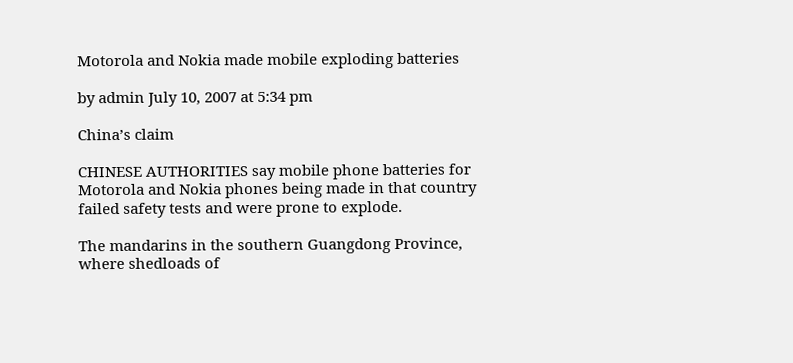Motorola and Nokia made mobile exploding batteries

by admin July 10, 2007 at 5:34 pm

China’s claim

CHINESE AUTHORITIES say mobile phone batteries for Motorola and Nokia phones being made in that country failed safety tests and were prone to explode.

The mandarins in the southern Guangdong Province, where shedloads of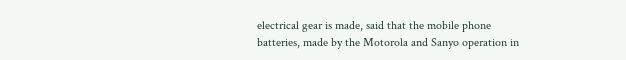electrical gear is made, said that the mobile phone batteries, made by the Motorola and Sanyo operation in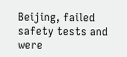Beijing, failed safety tests and were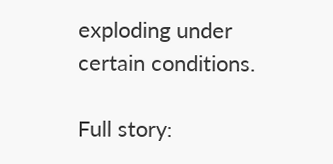exploding under certain conditions.

Full story: